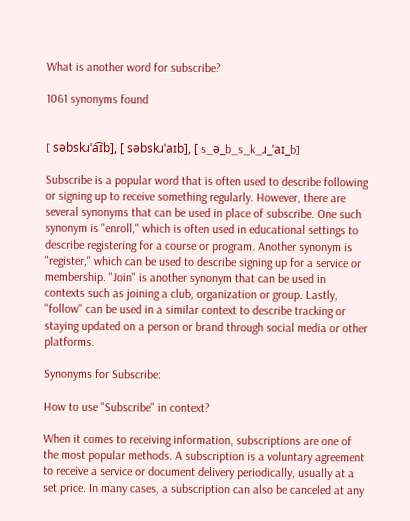What is another word for subscribe?

1061 synonyms found


[ səbskɹˈa͡ɪb], [ səbskɹˈaɪb], [ s_ə_b_s_k_ɹ_ˈaɪ_b]

Subscribe is a popular word that is often used to describe following or signing up to receive something regularly. However, there are several synonyms that can be used in place of subscribe. One such synonym is "enroll," which is often used in educational settings to describe registering for a course or program. Another synonym is "register," which can be used to describe signing up for a service or membership. "Join" is another synonym that can be used in contexts such as joining a club, organization or group. Lastly, "follow" can be used in a similar context to describe tracking or staying updated on a person or brand through social media or other platforms.

Synonyms for Subscribe:

How to use "Subscribe" in context?

When it comes to receiving information, subscriptions are one of the most popular methods. A subscription is a voluntary agreement to receive a service or document delivery periodically, usually at a set price. In many cases, a subscription can also be canceled at any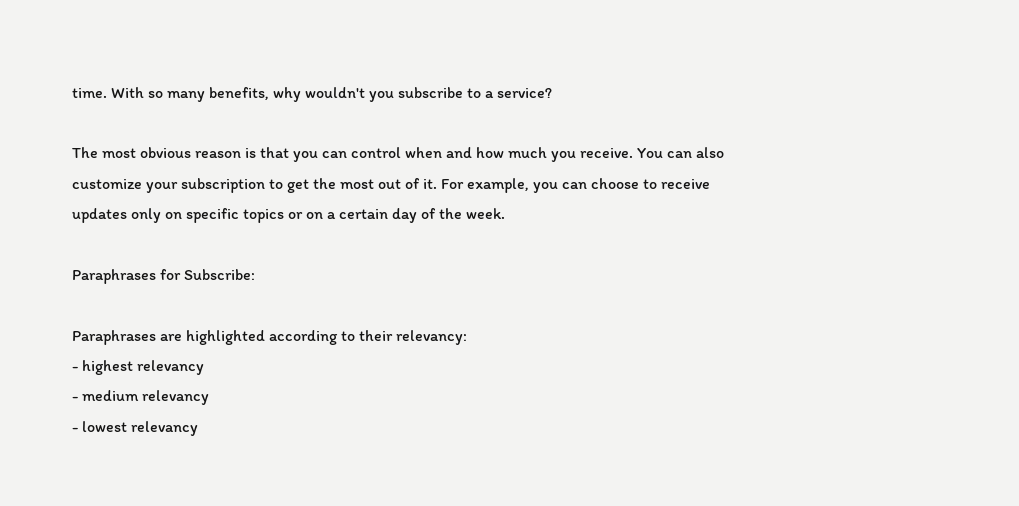time. With so many benefits, why wouldn't you subscribe to a service?

The most obvious reason is that you can control when and how much you receive. You can also customize your subscription to get the most out of it. For example, you can choose to receive updates only on specific topics or on a certain day of the week.

Paraphrases for Subscribe:

Paraphrases are highlighted according to their relevancy:
- highest relevancy
- medium relevancy
- lowest relevancy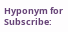Hyponym for Subscribe: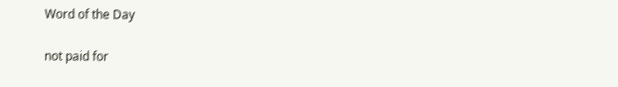Word of the Day

not paid for